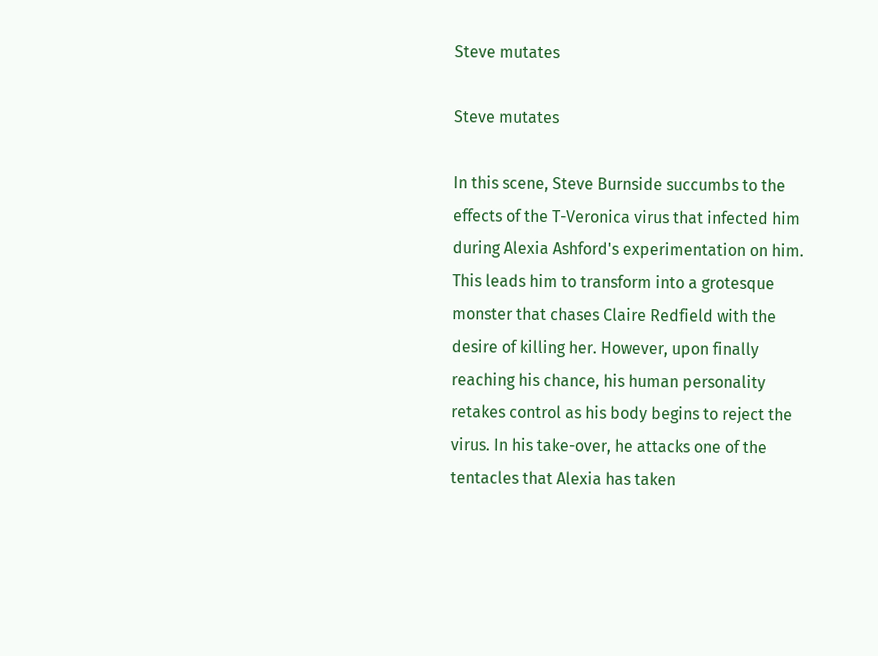Steve mutates

Steve mutates

In this scene, Steve Burnside succumbs to the effects of the T-Veronica virus that infected him during Alexia Ashford's experimentation on him. This leads him to transform into a grotesque monster that chases Claire Redfield with the desire of killing her. However, upon finally reaching his chance, his human personality retakes control as his body begins to reject the virus. In his take-over, he attacks one of the tentacles that Alexia has taken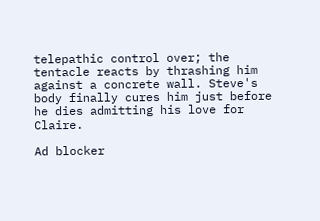telepathic control over; the tentacle reacts by thrashing him against a concrete wall. Steve's body finally cures him just before he dies admitting his love for Claire.

Ad blocker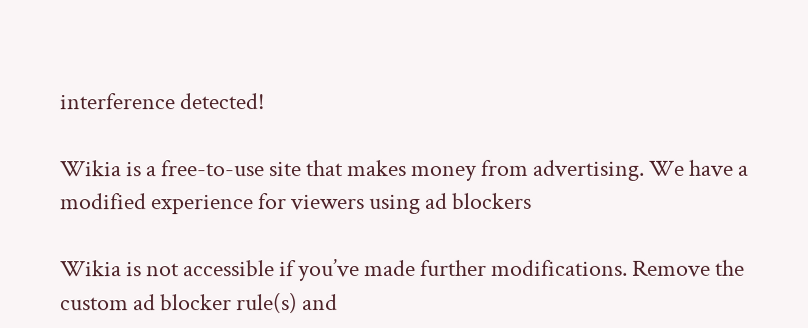interference detected!

Wikia is a free-to-use site that makes money from advertising. We have a modified experience for viewers using ad blockers

Wikia is not accessible if you’ve made further modifications. Remove the custom ad blocker rule(s) and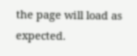the page will load as expected.